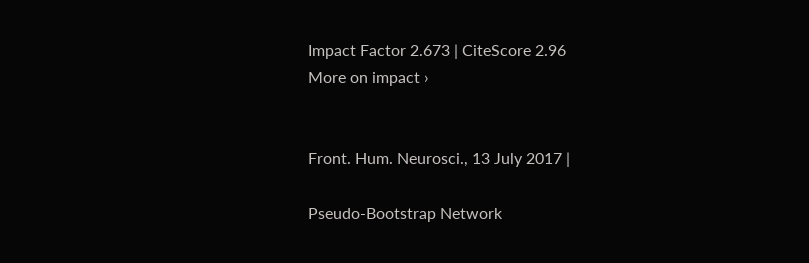Impact Factor 2.673 | CiteScore 2.96
More on impact ›


Front. Hum. Neurosci., 13 July 2017 |

Pseudo-Bootstrap Network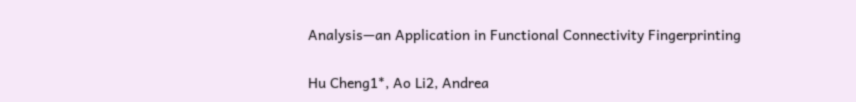Analysis—an Application in Functional Connectivity Fingerprinting

Hu Cheng1*, Ao Li2, Andrea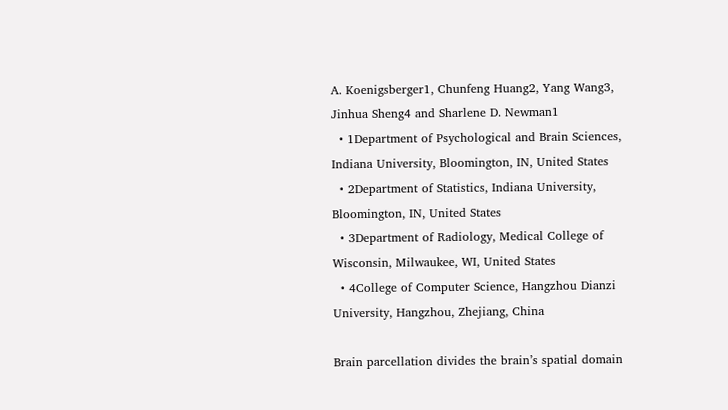A. Koenigsberger1, Chunfeng Huang2, Yang Wang3, Jinhua Sheng4 and Sharlene D. Newman1
  • 1Department of Psychological and Brain Sciences, Indiana University, Bloomington, IN, United States
  • 2Department of Statistics, Indiana University, Bloomington, IN, United States
  • 3Department of Radiology, Medical College of Wisconsin, Milwaukee, WI, United States
  • 4College of Computer Science, Hangzhou Dianzi University, Hangzhou, Zhejiang, China

Brain parcellation divides the brain’s spatial domain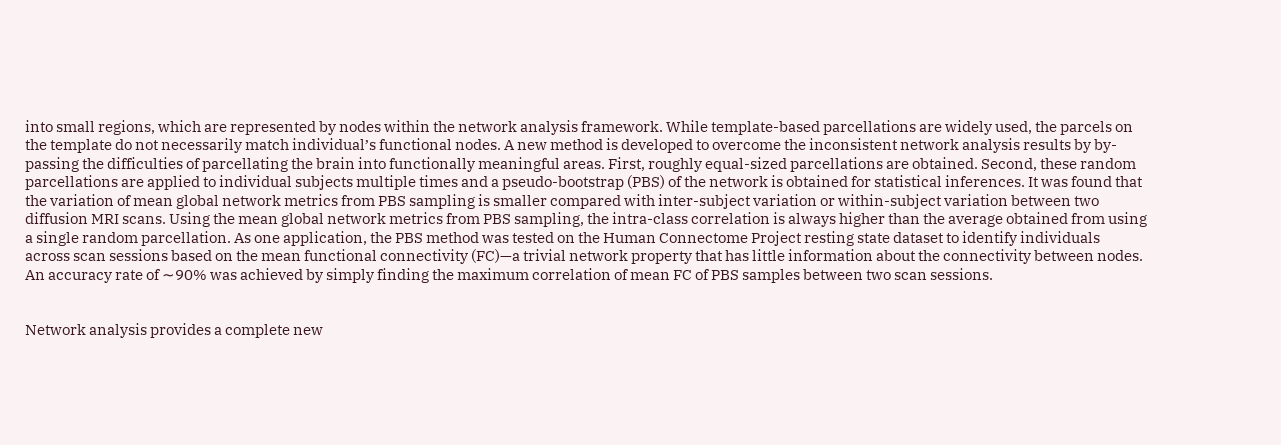into small regions, which are represented by nodes within the network analysis framework. While template-based parcellations are widely used, the parcels on the template do not necessarily match individual’s functional nodes. A new method is developed to overcome the inconsistent network analysis results by by-passing the difficulties of parcellating the brain into functionally meaningful areas. First, roughly equal-sized parcellations are obtained. Second, these random parcellations are applied to individual subjects multiple times and a pseudo-bootstrap (PBS) of the network is obtained for statistical inferences. It was found that the variation of mean global network metrics from PBS sampling is smaller compared with inter-subject variation or within-subject variation between two diffusion MRI scans. Using the mean global network metrics from PBS sampling, the intra-class correlation is always higher than the average obtained from using a single random parcellation. As one application, the PBS method was tested on the Human Connectome Project resting state dataset to identify individuals across scan sessions based on the mean functional connectivity (FC)—a trivial network property that has little information about the connectivity between nodes. An accuracy rate of ∼90% was achieved by simply finding the maximum correlation of mean FC of PBS samples between two scan sessions.


Network analysis provides a complete new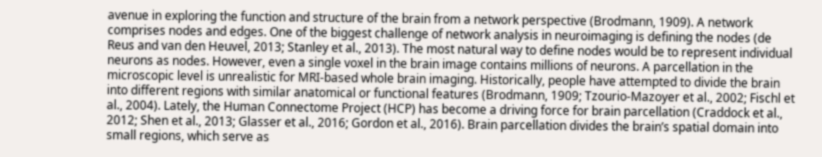avenue in exploring the function and structure of the brain from a network perspective (Brodmann, 1909). A network comprises nodes and edges. One of the biggest challenge of network analysis in neuroimaging is defining the nodes (de Reus and van den Heuvel, 2013; Stanley et al., 2013). The most natural way to define nodes would be to represent individual neurons as nodes. However, even a single voxel in the brain image contains millions of neurons. A parcellation in the microscopic level is unrealistic for MRI-based whole brain imaging. Historically, people have attempted to divide the brain into different regions with similar anatomical or functional features (Brodmann, 1909; Tzourio-Mazoyer et al., 2002; Fischl et al., 2004). Lately, the Human Connectome Project (HCP) has become a driving force for brain parcellation (Craddock et al., 2012; Shen et al., 2013; Glasser et al., 2016; Gordon et al., 2016). Brain parcellation divides the brain’s spatial domain into small regions, which serve as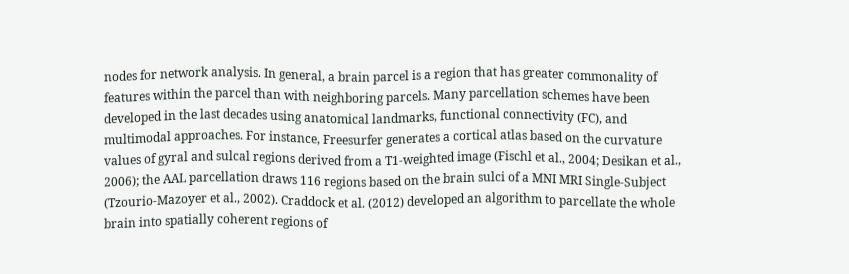nodes for network analysis. In general, a brain parcel is a region that has greater commonality of features within the parcel than with neighboring parcels. Many parcellation schemes have been developed in the last decades using anatomical landmarks, functional connectivity (FC), and multimodal approaches. For instance, Freesurfer generates a cortical atlas based on the curvature values of gyral and sulcal regions derived from a T1-weighted image (Fischl et al., 2004; Desikan et al., 2006); the AAL parcellation draws 116 regions based on the brain sulci of a MNI MRI Single-Subject (Tzourio-Mazoyer et al., 2002). Craddock et al. (2012) developed an algorithm to parcellate the whole brain into spatially coherent regions of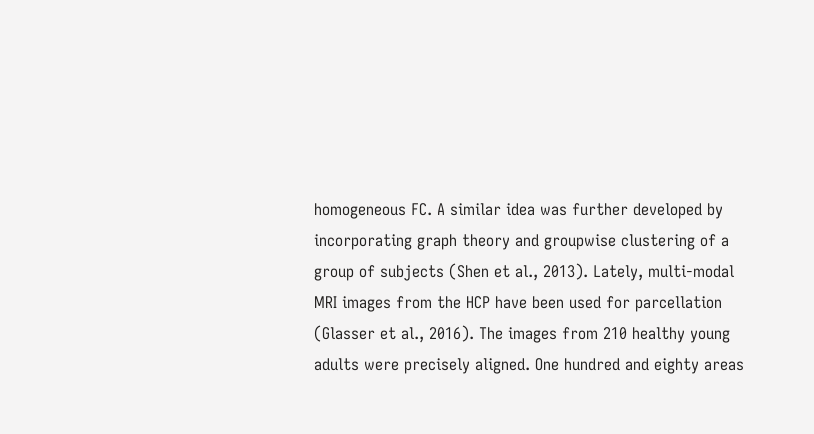homogeneous FC. A similar idea was further developed by incorporating graph theory and groupwise clustering of a group of subjects (Shen et al., 2013). Lately, multi-modal MRI images from the HCP have been used for parcellation (Glasser et al., 2016). The images from 210 healthy young adults were precisely aligned. One hundred and eighty areas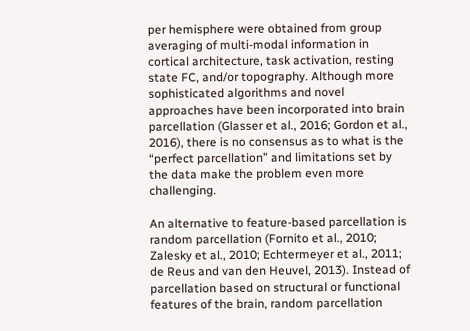per hemisphere were obtained from group averaging of multi-modal information in cortical architecture, task activation, resting state FC, and/or topography. Although more sophisticated algorithms and novel approaches have been incorporated into brain parcellation (Glasser et al., 2016; Gordon et al., 2016), there is no consensus as to what is the “perfect parcellation” and limitations set by the data make the problem even more challenging.

An alternative to feature-based parcellation is random parcellation (Fornito et al., 2010; Zalesky et al., 2010; Echtermeyer et al., 2011; de Reus and van den Heuvel, 2013). Instead of parcellation based on structural or functional features of the brain, random parcellation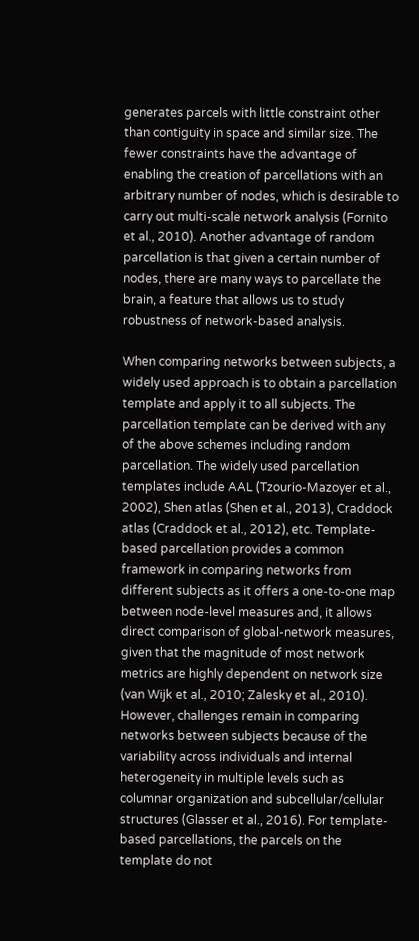generates parcels with little constraint other than contiguity in space and similar size. The fewer constraints have the advantage of enabling the creation of parcellations with an arbitrary number of nodes, which is desirable to carry out multi-scale network analysis (Fornito et al., 2010). Another advantage of random parcellation is that given a certain number of nodes, there are many ways to parcellate the brain, a feature that allows us to study robustness of network-based analysis.

When comparing networks between subjects, a widely used approach is to obtain a parcellation template and apply it to all subjects. The parcellation template can be derived with any of the above schemes including random parcellation. The widely used parcellation templates include AAL (Tzourio-Mazoyer et al., 2002), Shen atlas (Shen et al., 2013), Craddock atlas (Craddock et al., 2012), etc. Template-based parcellation provides a common framework in comparing networks from different subjects as it offers a one-to-one map between node-level measures and, it allows direct comparison of global-network measures, given that the magnitude of most network metrics are highly dependent on network size (van Wijk et al., 2010; Zalesky et al., 2010). However, challenges remain in comparing networks between subjects because of the variability across individuals and internal heterogeneity in multiple levels such as columnar organization and subcellular/cellular structures (Glasser et al., 2016). For template-based parcellations, the parcels on the template do not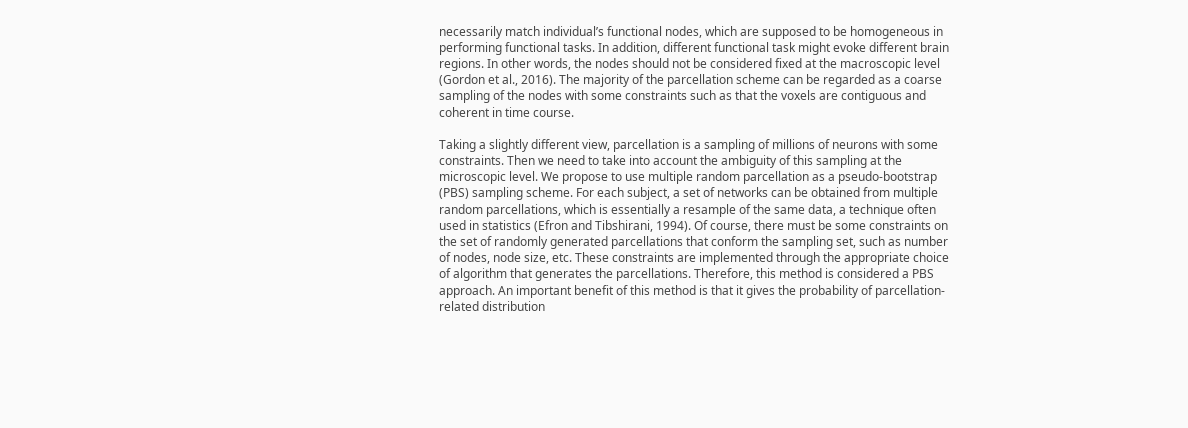necessarily match individual’s functional nodes, which are supposed to be homogeneous in performing functional tasks. In addition, different functional task might evoke different brain regions. In other words, the nodes should not be considered fixed at the macroscopic level (Gordon et al., 2016). The majority of the parcellation scheme can be regarded as a coarse sampling of the nodes with some constraints such as that the voxels are contiguous and coherent in time course.

Taking a slightly different view, parcellation is a sampling of millions of neurons with some constraints. Then we need to take into account the ambiguity of this sampling at the microscopic level. We propose to use multiple random parcellation as a pseudo-bootstrap (PBS) sampling scheme. For each subject, a set of networks can be obtained from multiple random parcellations, which is essentially a resample of the same data, a technique often used in statistics (Efron and Tibshirani, 1994). Of course, there must be some constraints on the set of randomly generated parcellations that conform the sampling set, such as number of nodes, node size, etc. These constraints are implemented through the appropriate choice of algorithm that generates the parcellations. Therefore, this method is considered a PBS approach. An important benefit of this method is that it gives the probability of parcellation-related distribution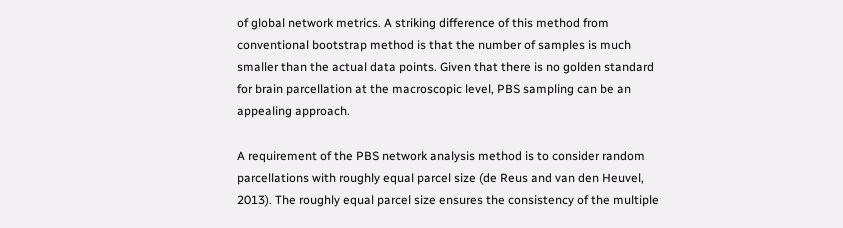of global network metrics. A striking difference of this method from conventional bootstrap method is that the number of samples is much smaller than the actual data points. Given that there is no golden standard for brain parcellation at the macroscopic level, PBS sampling can be an appealing approach.

A requirement of the PBS network analysis method is to consider random parcellations with roughly equal parcel size (de Reus and van den Heuvel, 2013). The roughly equal parcel size ensures the consistency of the multiple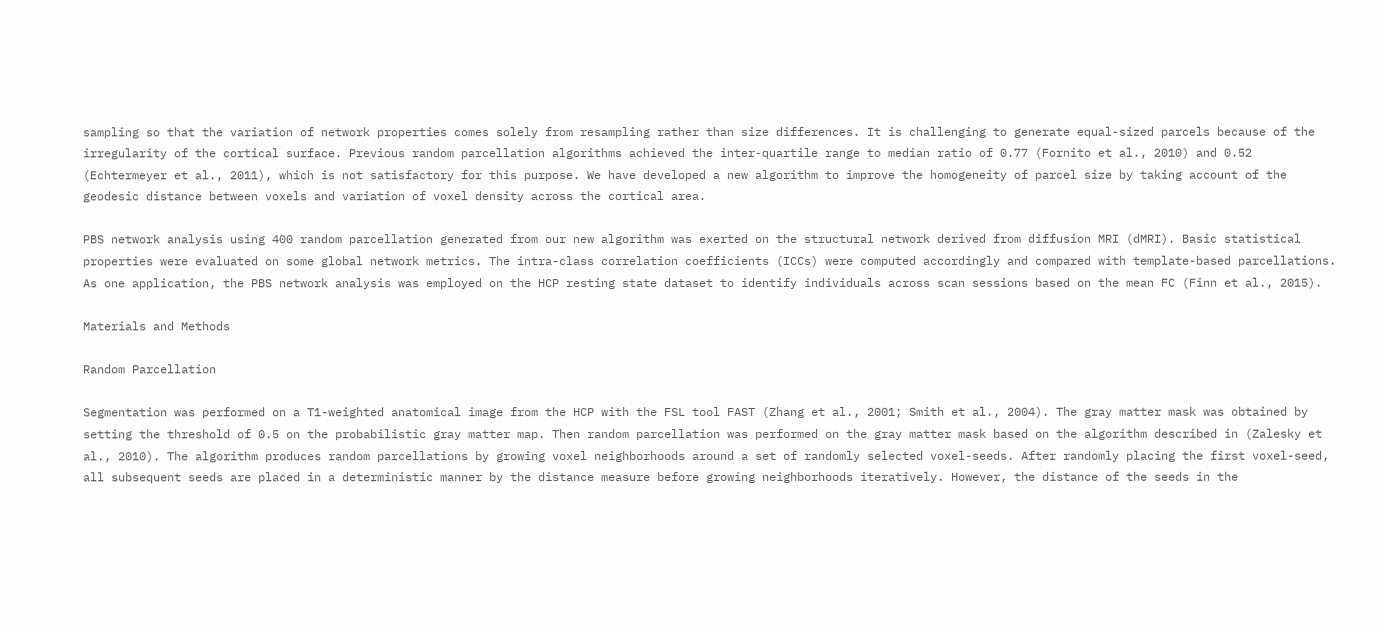sampling so that the variation of network properties comes solely from resampling rather than size differences. It is challenging to generate equal-sized parcels because of the irregularity of the cortical surface. Previous random parcellation algorithms achieved the inter-quartile range to median ratio of 0.77 (Fornito et al., 2010) and 0.52 (Echtermeyer et al., 2011), which is not satisfactory for this purpose. We have developed a new algorithm to improve the homogeneity of parcel size by taking account of the geodesic distance between voxels and variation of voxel density across the cortical area.

PBS network analysis using 400 random parcellation generated from our new algorithm was exerted on the structural network derived from diffusion MRI (dMRI). Basic statistical properties were evaluated on some global network metrics. The intra-class correlation coefficients (ICCs) were computed accordingly and compared with template-based parcellations. As one application, the PBS network analysis was employed on the HCP resting state dataset to identify individuals across scan sessions based on the mean FC (Finn et al., 2015).

Materials and Methods

Random Parcellation

Segmentation was performed on a T1-weighted anatomical image from the HCP with the FSL tool FAST (Zhang et al., 2001; Smith et al., 2004). The gray matter mask was obtained by setting the threshold of 0.5 on the probabilistic gray matter map. Then random parcellation was performed on the gray matter mask based on the algorithm described in (Zalesky et al., 2010). The algorithm produces random parcellations by growing voxel neighborhoods around a set of randomly selected voxel-seeds. After randomly placing the first voxel-seed, all subsequent seeds are placed in a deterministic manner by the distance measure before growing neighborhoods iteratively. However, the distance of the seeds in the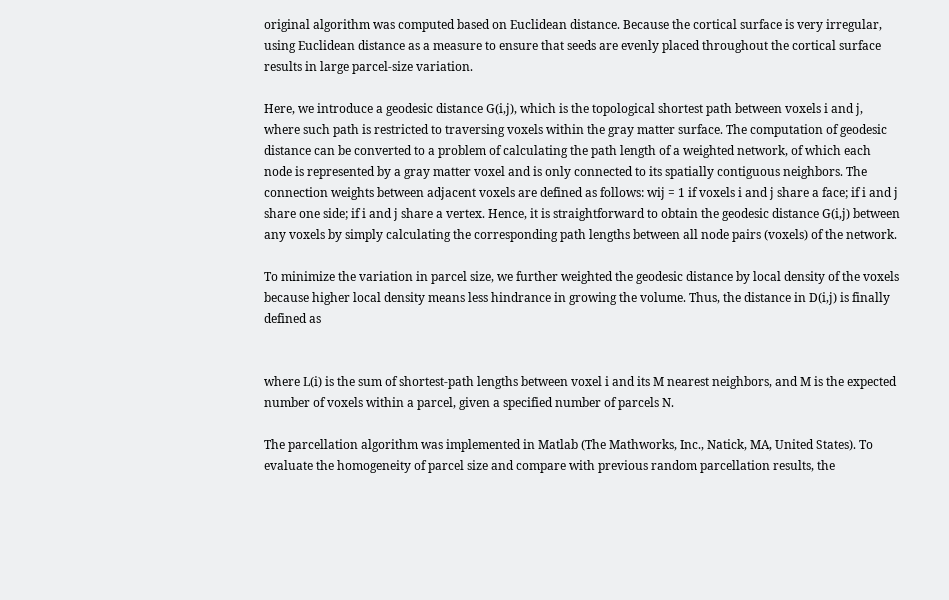original algorithm was computed based on Euclidean distance. Because the cortical surface is very irregular, using Euclidean distance as a measure to ensure that seeds are evenly placed throughout the cortical surface results in large parcel-size variation.

Here, we introduce a geodesic distance G(i,j), which is the topological shortest path between voxels i and j, where such path is restricted to traversing voxels within the gray matter surface. The computation of geodesic distance can be converted to a problem of calculating the path length of a weighted network, of which each node is represented by a gray matter voxel and is only connected to its spatially contiguous neighbors. The connection weights between adjacent voxels are defined as follows: wij = 1 if voxels i and j share a face; if i and j share one side; if i and j share a vertex. Hence, it is straightforward to obtain the geodesic distance G(i,j) between any voxels by simply calculating the corresponding path lengths between all node pairs (voxels) of the network.

To minimize the variation in parcel size, we further weighted the geodesic distance by local density of the voxels because higher local density means less hindrance in growing the volume. Thus, the distance in D(i,j) is finally defined as


where L(i) is the sum of shortest-path lengths between voxel i and its M nearest neighbors, and M is the expected number of voxels within a parcel, given a specified number of parcels N.

The parcellation algorithm was implemented in Matlab (The Mathworks, Inc., Natick, MA, United States). To evaluate the homogeneity of parcel size and compare with previous random parcellation results, the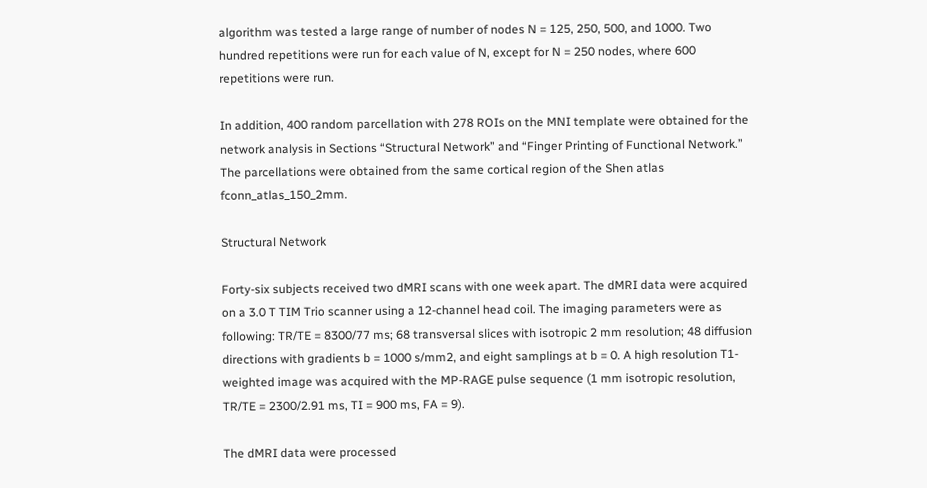algorithm was tested a large range of number of nodes N = 125, 250, 500, and 1000. Two hundred repetitions were run for each value of N, except for N = 250 nodes, where 600 repetitions were run.

In addition, 400 random parcellation with 278 ROIs on the MNI template were obtained for the network analysis in Sections “Structural Network” and “Finger Printing of Functional Network.” The parcellations were obtained from the same cortical region of the Shen atlas fconn_atlas_150_2mm.

Structural Network

Forty-six subjects received two dMRI scans with one week apart. The dMRI data were acquired on a 3.0 T TIM Trio scanner using a 12-channel head coil. The imaging parameters were as following: TR/TE = 8300/77 ms; 68 transversal slices with isotropic 2 mm resolution; 48 diffusion directions with gradients b = 1000 s/mm2, and eight samplings at b = 0. A high resolution T1-weighted image was acquired with the MP-RAGE pulse sequence (1 mm isotropic resolution, TR/TE = 2300/2.91 ms, TI = 900 ms, FA = 9).

The dMRI data were processed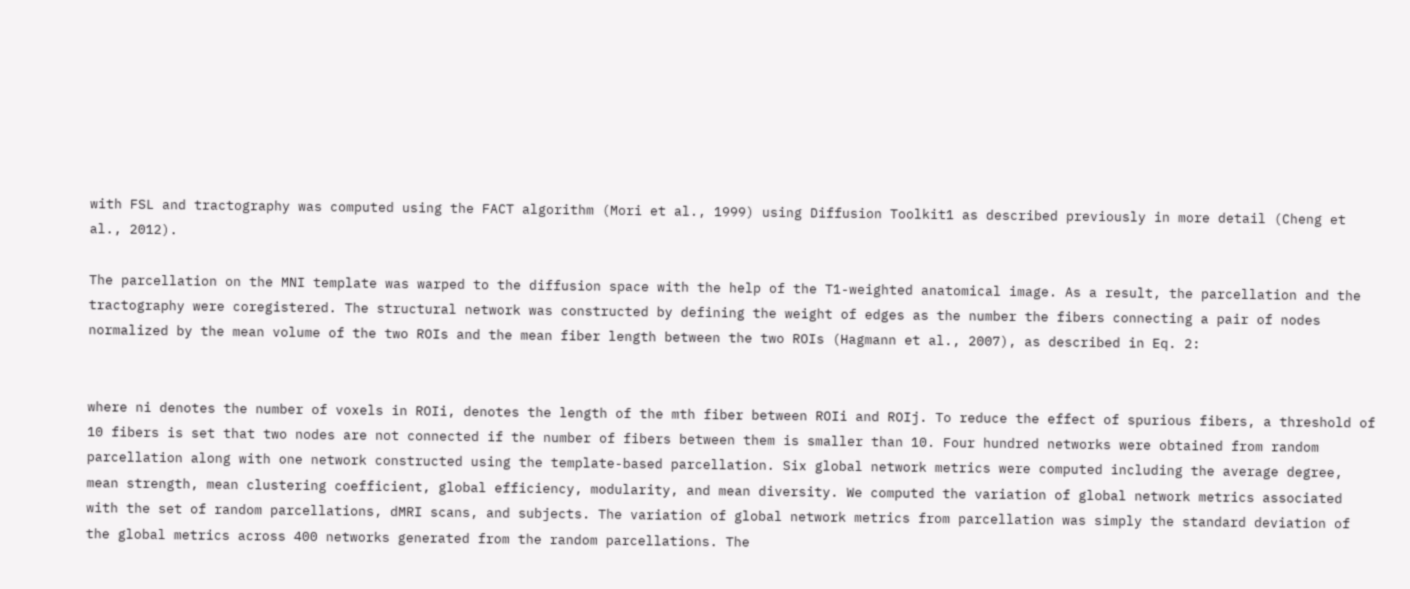with FSL and tractography was computed using the FACT algorithm (Mori et al., 1999) using Diffusion Toolkit1 as described previously in more detail (Cheng et al., 2012).

The parcellation on the MNI template was warped to the diffusion space with the help of the T1-weighted anatomical image. As a result, the parcellation and the tractography were coregistered. The structural network was constructed by defining the weight of edges as the number the fibers connecting a pair of nodes normalized by the mean volume of the two ROIs and the mean fiber length between the two ROIs (Hagmann et al., 2007), as described in Eq. 2:


where ni denotes the number of voxels in ROIi, denotes the length of the mth fiber between ROIi and ROIj. To reduce the effect of spurious fibers, a threshold of 10 fibers is set that two nodes are not connected if the number of fibers between them is smaller than 10. Four hundred networks were obtained from random parcellation along with one network constructed using the template-based parcellation. Six global network metrics were computed including the average degree, mean strength, mean clustering coefficient, global efficiency, modularity, and mean diversity. We computed the variation of global network metrics associated with the set of random parcellations, dMRI scans, and subjects. The variation of global network metrics from parcellation was simply the standard deviation of the global metrics across 400 networks generated from the random parcellations. The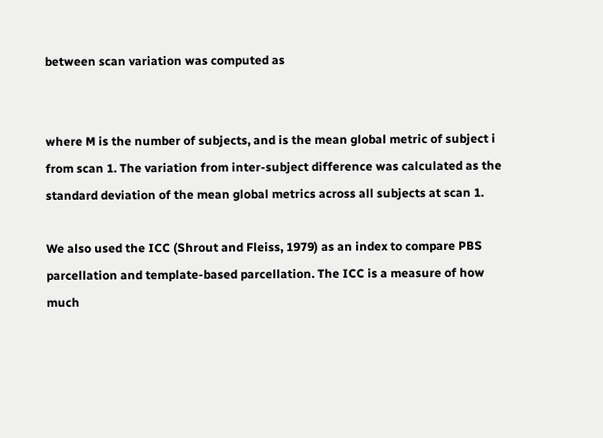between scan variation was computed as


where M is the number of subjects, and is the mean global metric of subject i from scan 1. The variation from inter-subject difference was calculated as the standard deviation of the mean global metrics across all subjects at scan 1.

We also used the ICC (Shrout and Fleiss, 1979) as an index to compare PBS parcellation and template-based parcellation. The ICC is a measure of how much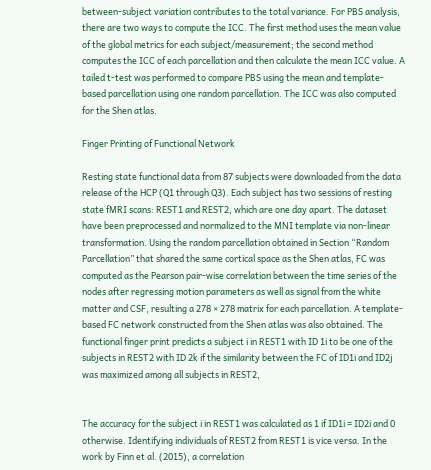between-subject variation contributes to the total variance. For PBS analysis, there are two ways to compute the ICC. The first method uses the mean value of the global metrics for each subject/measurement; the second method computes the ICC of each parcellation and then calculate the mean ICC value. A tailed t-test was performed to compare PBS using the mean and template-based parcellation using one random parcellation. The ICC was also computed for the Shen atlas.

Finger Printing of Functional Network

Resting state functional data from 87 subjects were downloaded from the data release of the HCP (Q1 through Q3). Each subject has two sessions of resting state fMRI scans: REST1 and REST2, which are one day apart. The dataset have been preprocessed and normalized to the MNI template via non-linear transformation. Using the random parcellation obtained in Section “Random Parcellation” that shared the same cortical space as the Shen atlas, FC was computed as the Pearson pair-wise correlation between the time series of the nodes after regressing motion parameters as well as signal from the white matter and CSF, resulting a 278 × 278 matrix for each parcellation. A template-based FC network constructed from the Shen atlas was also obtained. The functional finger print predicts a subject i in REST1 with ID 1i to be one of the subjects in REST2 with ID 2k if the similarity between the FC of ID1i and ID2j was maximized among all subjects in REST2,


The accuracy for the subject i in REST1 was calculated as 1 if ID1i = ID2i and 0 otherwise. Identifying individuals of REST2 from REST1 is vice versa. In the work by Finn et al. (2015), a correlation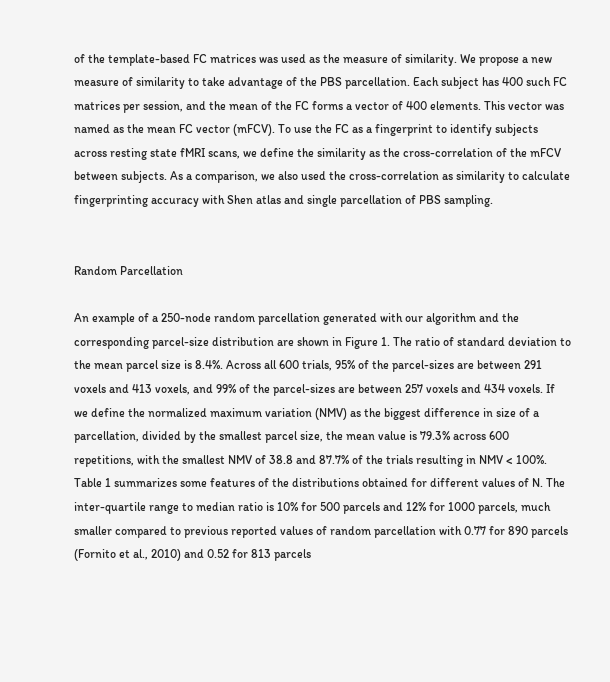of the template-based FC matrices was used as the measure of similarity. We propose a new measure of similarity to take advantage of the PBS parcellation. Each subject has 400 such FC matrices per session, and the mean of the FC forms a vector of 400 elements. This vector was named as the mean FC vector (mFCV). To use the FC as a fingerprint to identify subjects across resting state fMRI scans, we define the similarity as the cross-correlation of the mFCV between subjects. As a comparison, we also used the cross-correlation as similarity to calculate fingerprinting accuracy with Shen atlas and single parcellation of PBS sampling.


Random Parcellation

An example of a 250-node random parcellation generated with our algorithm and the corresponding parcel-size distribution are shown in Figure 1. The ratio of standard deviation to the mean parcel size is 8.4%. Across all 600 trials, 95% of the parcel-sizes are between 291 voxels and 413 voxels, and 99% of the parcel-sizes are between 257 voxels and 434 voxels. If we define the normalized maximum variation (NMV) as the biggest difference in size of a parcellation, divided by the smallest parcel size, the mean value is 79.3% across 600 repetitions, with the smallest NMV of 38.8 and 87.7% of the trials resulting in NMV < 100%. Table 1 summarizes some features of the distributions obtained for different values of N. The inter-quartile range to median ratio is 10% for 500 parcels and 12% for 1000 parcels, much smaller compared to previous reported values of random parcellation with 0.77 for 890 parcels (Fornito et al., 2010) and 0.52 for 813 parcels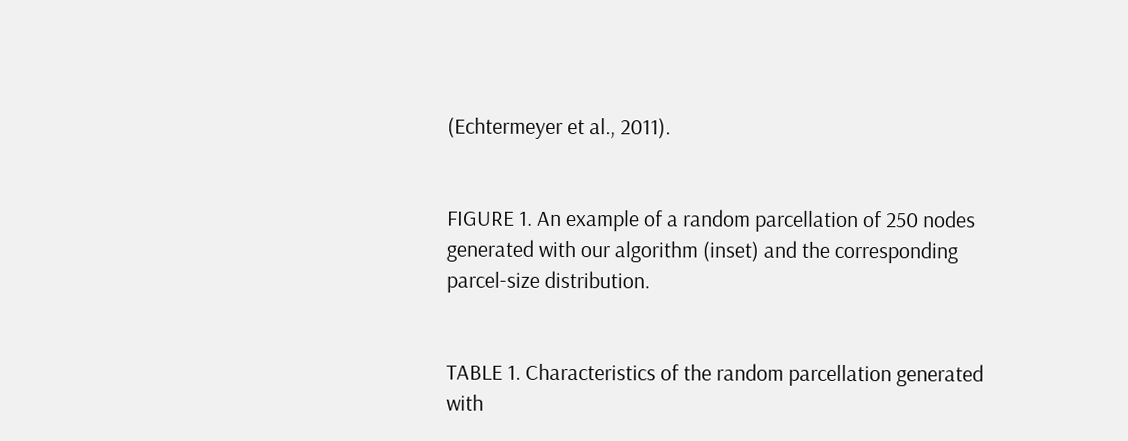(Echtermeyer et al., 2011).


FIGURE 1. An example of a random parcellation of 250 nodes generated with our algorithm (inset) and the corresponding parcel-size distribution.


TABLE 1. Characteristics of the random parcellation generated with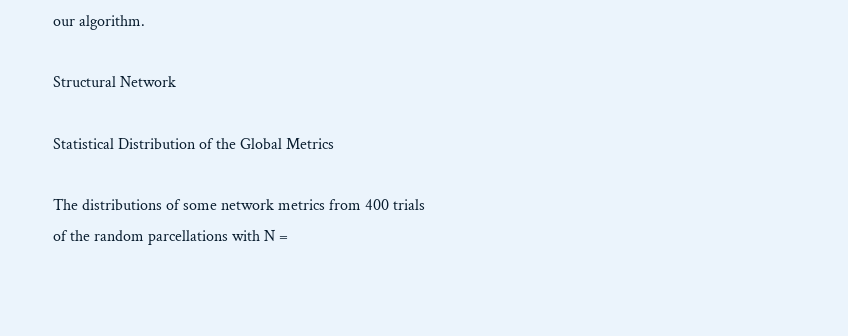our algorithm.

Structural Network

Statistical Distribution of the Global Metrics

The distributions of some network metrics from 400 trials of the random parcellations with N =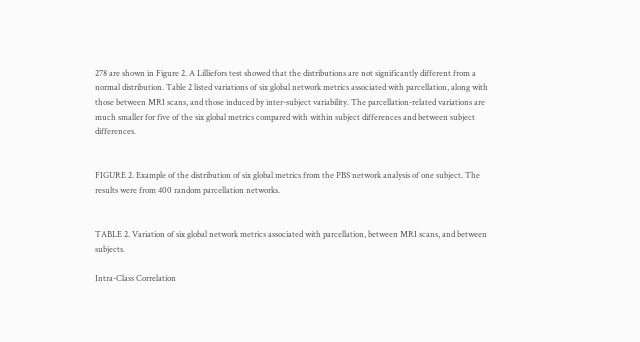278 are shown in Figure 2. A Lilliefors test showed that the distributions are not significantly different from a normal distribution. Table 2 listed variations of six global network metrics associated with parcellation, along with those between MRI scans, and those induced by inter-subject variability. The parcellation-related variations are much smaller for five of the six global metrics compared with within subject differences and between subject differences.


FIGURE 2. Example of the distribution of six global metrics from the PBS network analysis of one subject. The results were from 400 random parcellation networks.


TABLE 2. Variation of six global network metrics associated with parcellation, between MRI scans, and between subjects.

Intra-Class Correlation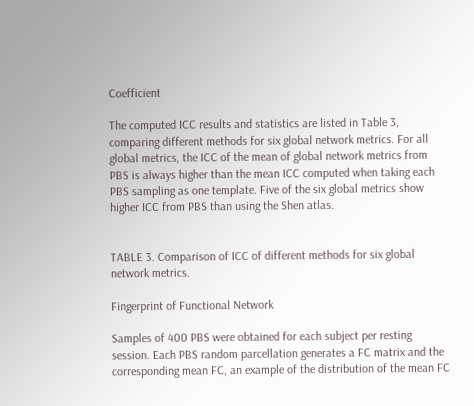Coefficient

The computed ICC results and statistics are listed in Table 3, comparing different methods for six global network metrics. For all global metrics, the ICC of the mean of global network metrics from PBS is always higher than the mean ICC computed when taking each PBS sampling as one template. Five of the six global metrics show higher ICC from PBS than using the Shen atlas.


TABLE 3. Comparison of ICC of different methods for six global network metrics.

Fingerprint of Functional Network

Samples of 400 PBS were obtained for each subject per resting session. Each PBS random parcellation generates a FC matrix and the corresponding mean FC, an example of the distribution of the mean FC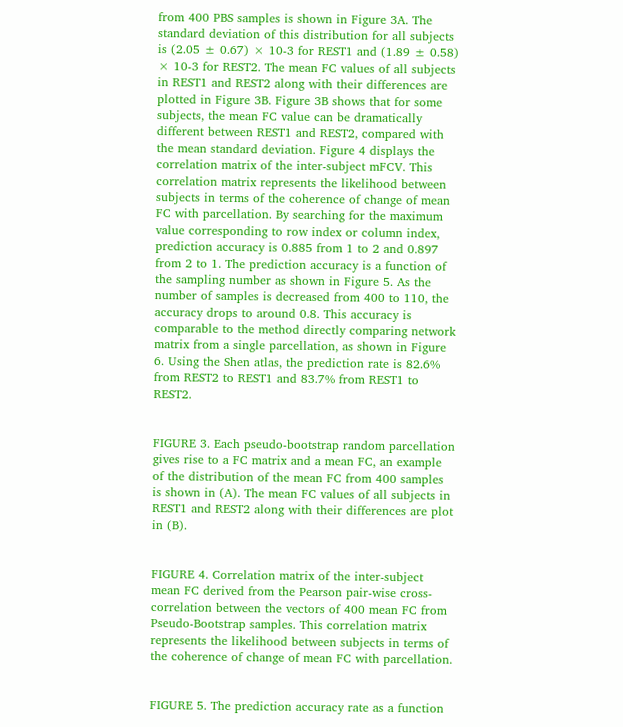from 400 PBS samples is shown in Figure 3A. The standard deviation of this distribution for all subjects is (2.05 ± 0.67) × 10-3 for REST1 and (1.89 ± 0.58) × 10-3 for REST2. The mean FC values of all subjects in REST1 and REST2 along with their differences are plotted in Figure 3B. Figure 3B shows that for some subjects, the mean FC value can be dramatically different between REST1 and REST2, compared with the mean standard deviation. Figure 4 displays the correlation matrix of the inter-subject mFCV. This correlation matrix represents the likelihood between subjects in terms of the coherence of change of mean FC with parcellation. By searching for the maximum value corresponding to row index or column index, prediction accuracy is 0.885 from 1 to 2 and 0.897 from 2 to 1. The prediction accuracy is a function of the sampling number as shown in Figure 5. As the number of samples is decreased from 400 to 110, the accuracy drops to around 0.8. This accuracy is comparable to the method directly comparing network matrix from a single parcellation, as shown in Figure 6. Using the Shen atlas, the prediction rate is 82.6% from REST2 to REST1 and 83.7% from REST1 to REST2.


FIGURE 3. Each pseudo-bootstrap random parcellation gives rise to a FC matrix and a mean FC, an example of the distribution of the mean FC from 400 samples is shown in (A). The mean FC values of all subjects in REST1 and REST2 along with their differences are plot in (B).


FIGURE 4. Correlation matrix of the inter-subject mean FC derived from the Pearson pair-wise cross-correlation between the vectors of 400 mean FC from Pseudo-Bootstrap samples. This correlation matrix represents the likelihood between subjects in terms of the coherence of change of mean FC with parcellation.


FIGURE 5. The prediction accuracy rate as a function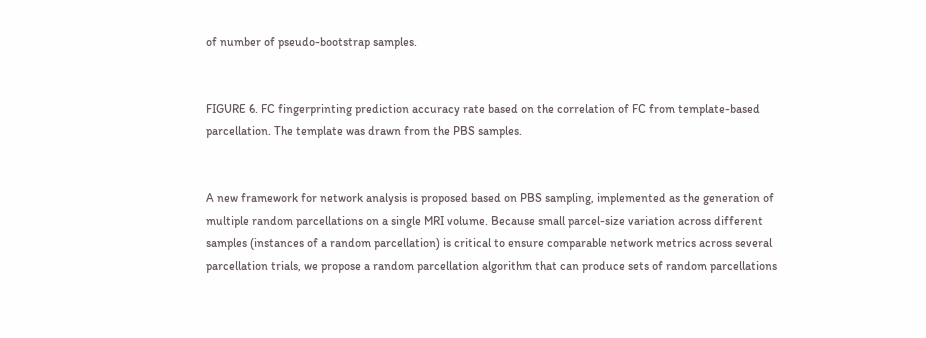of number of pseudo-bootstrap samples.


FIGURE 6. FC fingerprinting prediction accuracy rate based on the correlation of FC from template-based parcellation. The template was drawn from the PBS samples.


A new framework for network analysis is proposed based on PBS sampling, implemented as the generation of multiple random parcellations on a single MRI volume. Because small parcel-size variation across different samples (instances of a random parcellation) is critical to ensure comparable network metrics across several parcellation trials, we propose a random parcellation algorithm that can produce sets of random parcellations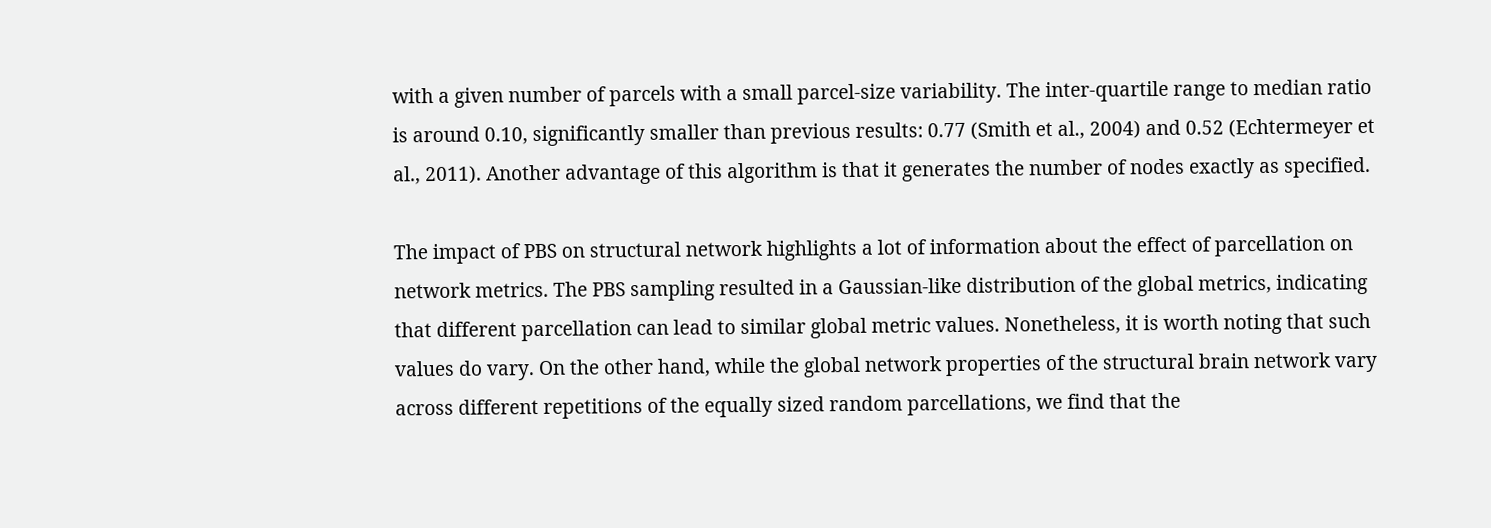with a given number of parcels with a small parcel-size variability. The inter-quartile range to median ratio is around 0.10, significantly smaller than previous results: 0.77 (Smith et al., 2004) and 0.52 (Echtermeyer et al., 2011). Another advantage of this algorithm is that it generates the number of nodes exactly as specified.

The impact of PBS on structural network highlights a lot of information about the effect of parcellation on network metrics. The PBS sampling resulted in a Gaussian-like distribution of the global metrics, indicating that different parcellation can lead to similar global metric values. Nonetheless, it is worth noting that such values do vary. On the other hand, while the global network properties of the structural brain network vary across different repetitions of the equally sized random parcellations, we find that the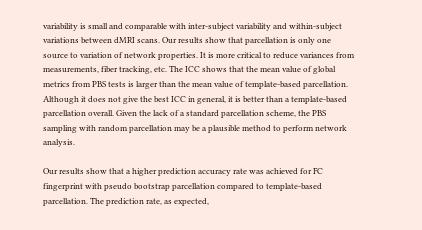variability is small and comparable with inter-subject variability and within-subject variations between dMRI scans. Our results show that parcellation is only one source to variation of network properties. It is more critical to reduce variances from measurements, fiber tracking, etc. The ICC shows that the mean value of global metrics from PBS tests is larger than the mean value of template-based parcellation. Although it does not give the best ICC in general, it is better than a template-based parcellation overall. Given the lack of a standard parcellation scheme, the PBS sampling with random parcellation may be a plausible method to perform network analysis.

Our results show that a higher prediction accuracy rate was achieved for FC fingerprint with pseudo bootstrap parcellation compared to template-based parcellation. The prediction rate, as expected,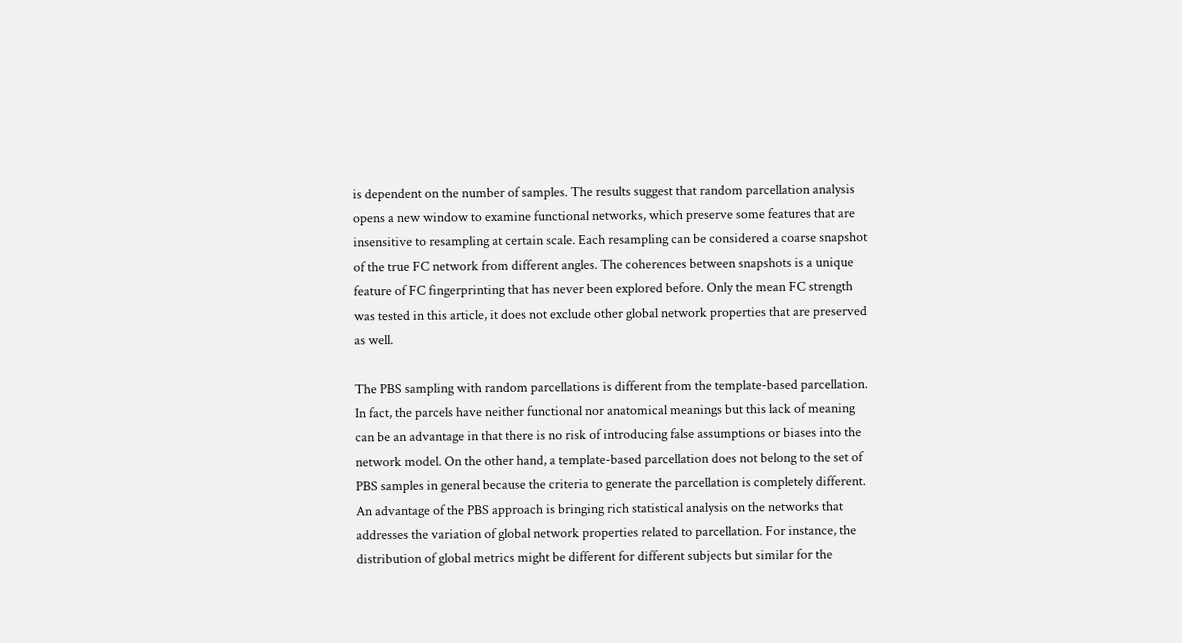is dependent on the number of samples. The results suggest that random parcellation analysis opens a new window to examine functional networks, which preserve some features that are insensitive to resampling at certain scale. Each resampling can be considered a coarse snapshot of the true FC network from different angles. The coherences between snapshots is a unique feature of FC fingerprinting that has never been explored before. Only the mean FC strength was tested in this article, it does not exclude other global network properties that are preserved as well.

The PBS sampling with random parcellations is different from the template-based parcellation. In fact, the parcels have neither functional nor anatomical meanings but this lack of meaning can be an advantage in that there is no risk of introducing false assumptions or biases into the network model. On the other hand, a template-based parcellation does not belong to the set of PBS samples in general because the criteria to generate the parcellation is completely different. An advantage of the PBS approach is bringing rich statistical analysis on the networks that addresses the variation of global network properties related to parcellation. For instance, the distribution of global metrics might be different for different subjects but similar for the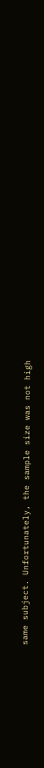same subject. Unfortunately, the sample size was not high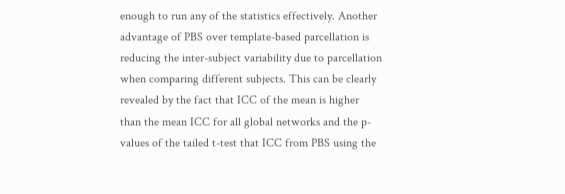enough to run any of the statistics effectively. Another advantage of PBS over template-based parcellation is reducing the inter-subject variability due to parcellation when comparing different subjects. This can be clearly revealed by the fact that ICC of the mean is higher than the mean ICC for all global networks and the p-values of the tailed t-test that ICC from PBS using the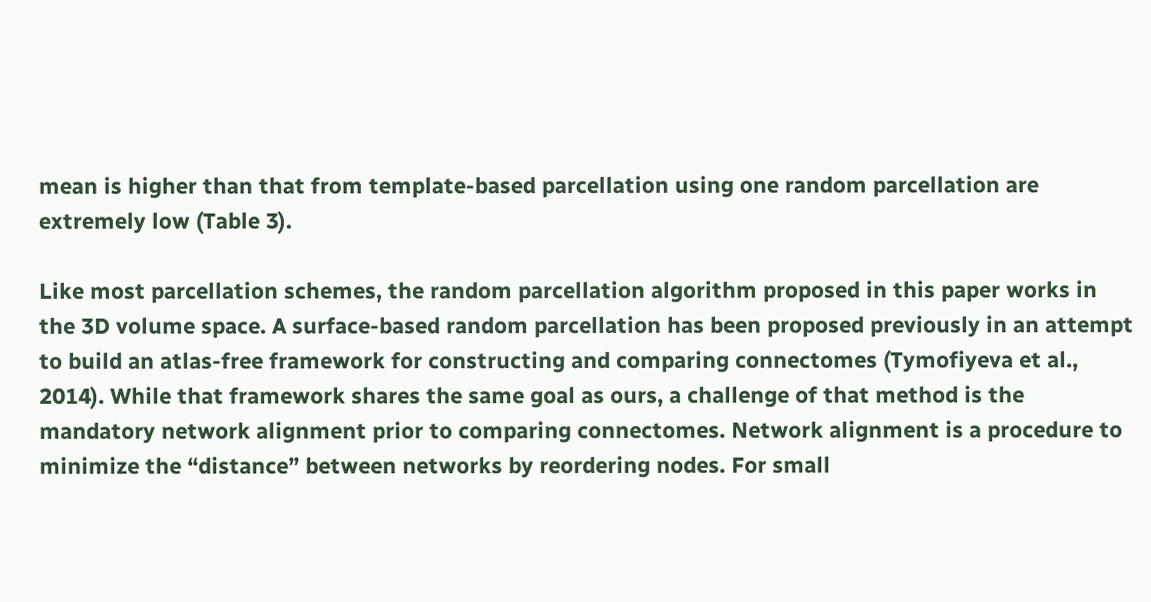mean is higher than that from template-based parcellation using one random parcellation are extremely low (Table 3).

Like most parcellation schemes, the random parcellation algorithm proposed in this paper works in the 3D volume space. A surface-based random parcellation has been proposed previously in an attempt to build an atlas-free framework for constructing and comparing connectomes (Tymofiyeva et al., 2014). While that framework shares the same goal as ours, a challenge of that method is the mandatory network alignment prior to comparing connectomes. Network alignment is a procedure to minimize the “distance” between networks by reordering nodes. For small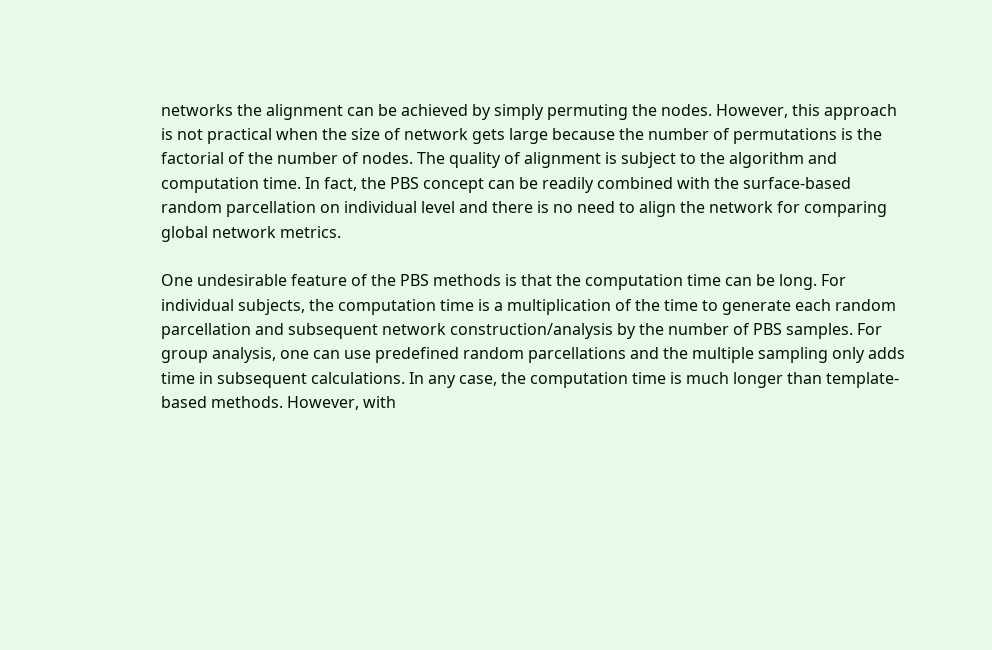networks the alignment can be achieved by simply permuting the nodes. However, this approach is not practical when the size of network gets large because the number of permutations is the factorial of the number of nodes. The quality of alignment is subject to the algorithm and computation time. In fact, the PBS concept can be readily combined with the surface-based random parcellation on individual level and there is no need to align the network for comparing global network metrics.

One undesirable feature of the PBS methods is that the computation time can be long. For individual subjects, the computation time is a multiplication of the time to generate each random parcellation and subsequent network construction/analysis by the number of PBS samples. For group analysis, one can use predefined random parcellations and the multiple sampling only adds time in subsequent calculations. In any case, the computation time is much longer than template-based methods. However, with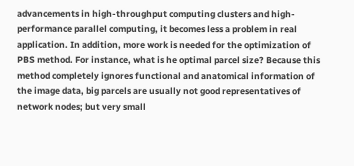advancements in high-throughput computing clusters and high-performance parallel computing, it becomes less a problem in real application. In addition, more work is needed for the optimization of PBS method. For instance, what is he optimal parcel size? Because this method completely ignores functional and anatomical information of the image data, big parcels are usually not good representatives of network nodes; but very small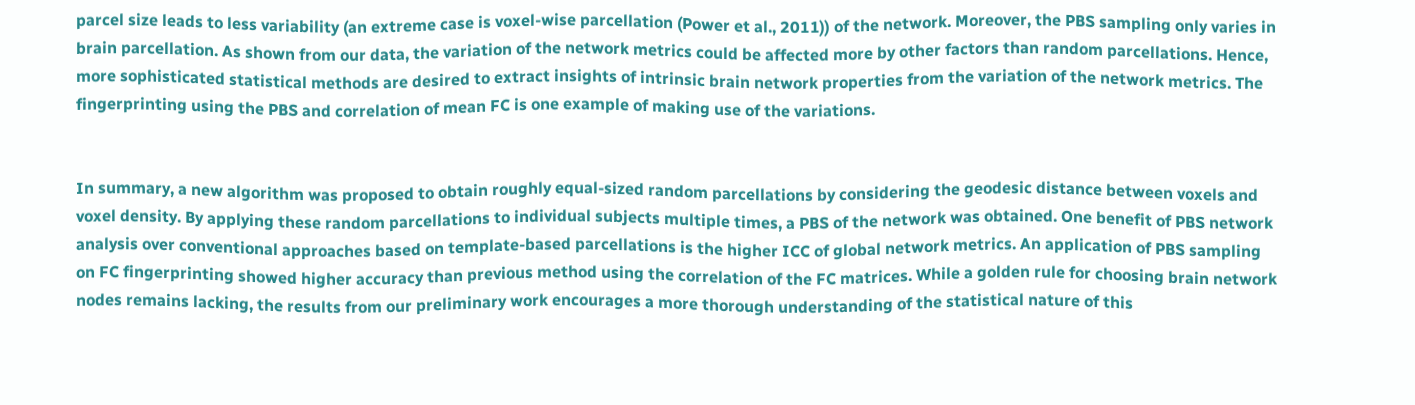parcel size leads to less variability (an extreme case is voxel-wise parcellation (Power et al., 2011)) of the network. Moreover, the PBS sampling only varies in brain parcellation. As shown from our data, the variation of the network metrics could be affected more by other factors than random parcellations. Hence, more sophisticated statistical methods are desired to extract insights of intrinsic brain network properties from the variation of the network metrics. The fingerprinting using the PBS and correlation of mean FC is one example of making use of the variations.


In summary, a new algorithm was proposed to obtain roughly equal-sized random parcellations by considering the geodesic distance between voxels and voxel density. By applying these random parcellations to individual subjects multiple times, a PBS of the network was obtained. One benefit of PBS network analysis over conventional approaches based on template-based parcellations is the higher ICC of global network metrics. An application of PBS sampling on FC fingerprinting showed higher accuracy than previous method using the correlation of the FC matrices. While a golden rule for choosing brain network nodes remains lacking, the results from our preliminary work encourages a more thorough understanding of the statistical nature of this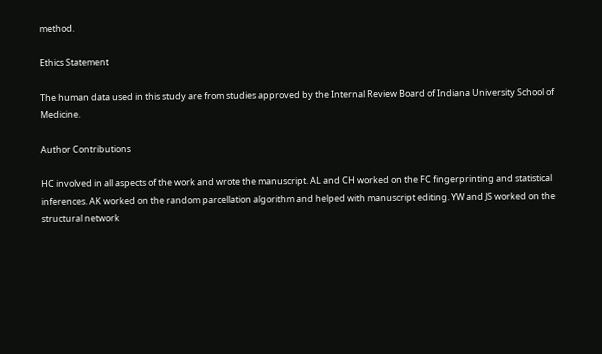method.

Ethics Statement

The human data used in this study are from studies approved by the Internal Review Board of Indiana University School of Medicine.

Author Contributions

HC involved in all aspects of the work and wrote the manuscript. AL and CH worked on the FC fingerprinting and statistical inferences. AK worked on the random parcellation algorithm and helped with manuscript editing. YW and JS worked on the structural network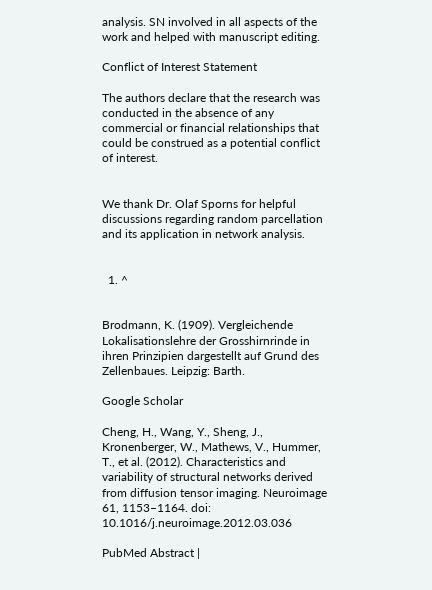analysis. SN involved in all aspects of the work and helped with manuscript editing.

Conflict of Interest Statement

The authors declare that the research was conducted in the absence of any commercial or financial relationships that could be construed as a potential conflict of interest.


We thank Dr. Olaf Sporns for helpful discussions regarding random parcellation and its application in network analysis.


  1. ^


Brodmann, K. (1909). Vergleichende Lokalisationslehre der Grosshirnrinde in ihren Prinzipien dargestellt auf Grund des Zellenbaues. Leipzig: Barth.

Google Scholar

Cheng, H., Wang, Y., Sheng, J., Kronenberger, W., Mathews, V., Hummer, T., et al. (2012). Characteristics and variability of structural networks derived from diffusion tensor imaging. Neuroimage 61, 1153–1164. doi: 10.1016/j.neuroimage.2012.03.036

PubMed Abstract |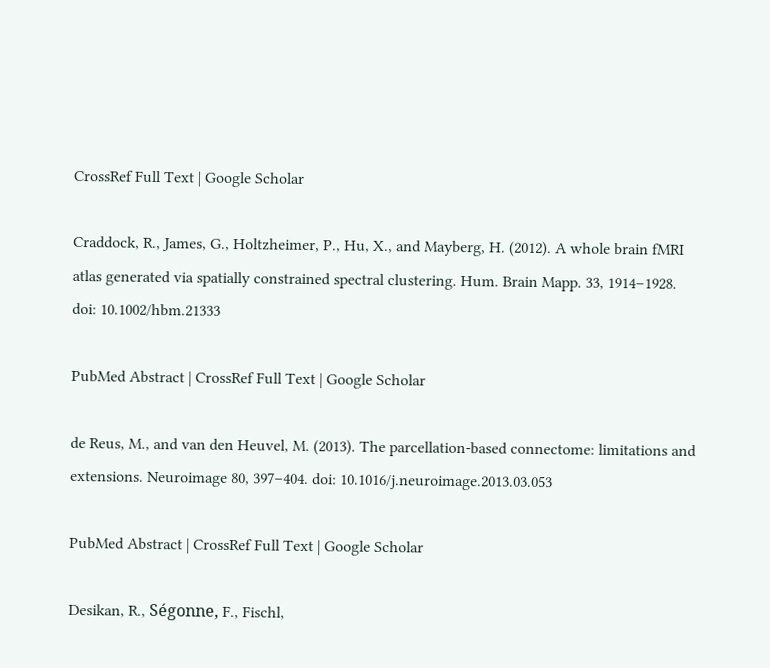CrossRef Full Text | Google Scholar

Craddock, R., James, G., Holtzheimer, P., Hu, X., and Mayberg, H. (2012). A whole brain fMRI atlas generated via spatially constrained spectral clustering. Hum. Brain Mapp. 33, 1914–1928. doi: 10.1002/hbm.21333

PubMed Abstract | CrossRef Full Text | Google Scholar

de Reus, M., and van den Heuvel, M. (2013). The parcellation-based connectome: limitations and extensions. Neuroimage 80, 397–404. doi: 10.1016/j.neuroimage.2013.03.053

PubMed Abstract | CrossRef Full Text | Google Scholar

Desikan, R., Ségonne, F., Fischl,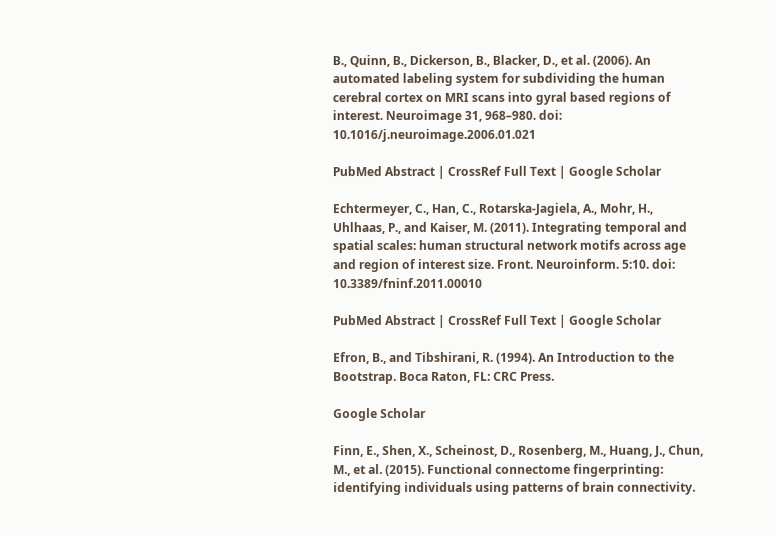B., Quinn, B., Dickerson, B., Blacker, D., et al. (2006). An automated labeling system for subdividing the human cerebral cortex on MRI scans into gyral based regions of interest. Neuroimage 31, 968–980. doi: 10.1016/j.neuroimage.2006.01.021

PubMed Abstract | CrossRef Full Text | Google Scholar

Echtermeyer, C., Han, C., Rotarska-Jagiela, A., Mohr, H., Uhlhaas, P., and Kaiser, M. (2011). Integrating temporal and spatial scales: human structural network motifs across age and region of interest size. Front. Neuroinform. 5:10. doi: 10.3389/fninf.2011.00010

PubMed Abstract | CrossRef Full Text | Google Scholar

Efron, B., and Tibshirani, R. (1994). An Introduction to the Bootstrap. Boca Raton, FL: CRC Press.

Google Scholar

Finn, E., Shen, X., Scheinost, D., Rosenberg, M., Huang, J., Chun, M., et al. (2015). Functional connectome fingerprinting: identifying individuals using patterns of brain connectivity.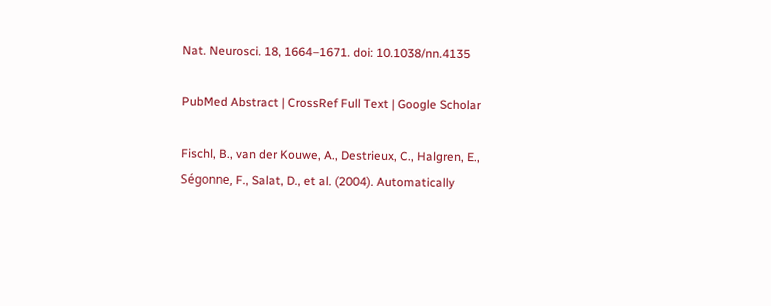Nat. Neurosci. 18, 1664–1671. doi: 10.1038/nn.4135

PubMed Abstract | CrossRef Full Text | Google Scholar

Fischl, B., van der Kouwe, A., Destrieux, C., Halgren, E., Ségonne, F., Salat, D., et al. (2004). Automatically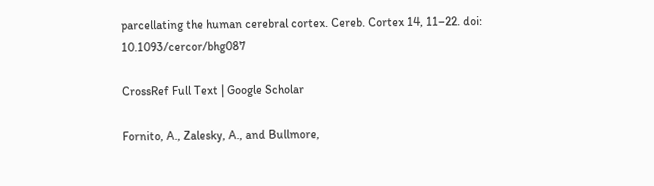parcellating the human cerebral cortex. Cereb. Cortex 14, 11–22. doi: 10.1093/cercor/bhg087

CrossRef Full Text | Google Scholar

Fornito, A., Zalesky, A., and Bullmore,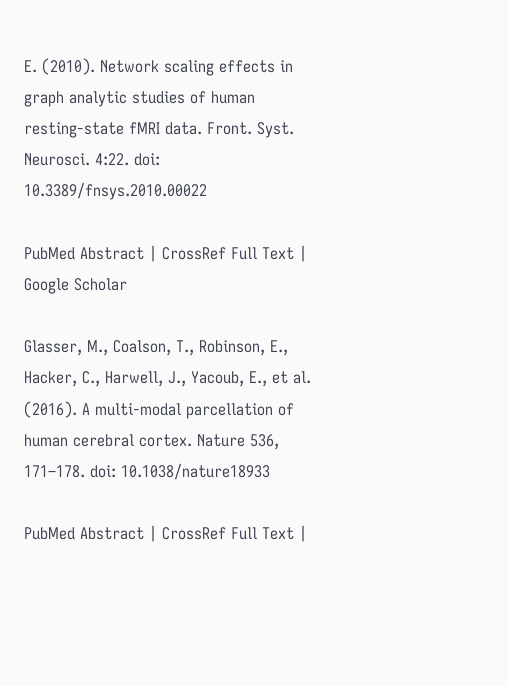E. (2010). Network scaling effects in graph analytic studies of human resting-state fMRI data. Front. Syst. Neurosci. 4:22. doi: 10.3389/fnsys.2010.00022

PubMed Abstract | CrossRef Full Text | Google Scholar

Glasser, M., Coalson, T., Robinson, E., Hacker, C., Harwell, J., Yacoub, E., et al. (2016). A multi-modal parcellation of human cerebral cortex. Nature 536, 171–178. doi: 10.1038/nature18933

PubMed Abstract | CrossRef Full Text |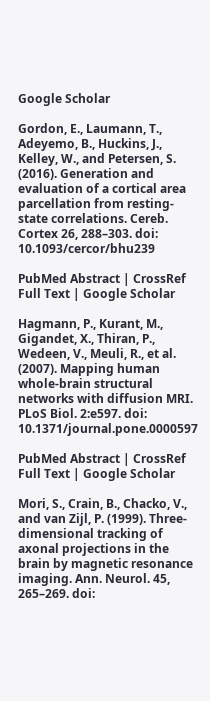Google Scholar

Gordon, E., Laumann, T., Adeyemo, B., Huckins, J., Kelley, W., and Petersen, S. (2016). Generation and evaluation of a cortical area parcellation from resting-state correlations. Cereb. Cortex 26, 288–303. doi: 10.1093/cercor/bhu239

PubMed Abstract | CrossRef Full Text | Google Scholar

Hagmann, P., Kurant, M., Gigandet, X., Thiran, P., Wedeen, V., Meuli, R., et al. (2007). Mapping human whole-brain structural networks with diffusion MRI. PLoS Biol. 2:e597. doi: 10.1371/journal.pone.0000597

PubMed Abstract | CrossRef Full Text | Google Scholar

Mori, S., Crain, B., Chacko, V., and van Zijl, P. (1999). Three-dimensional tracking of axonal projections in the brain by magnetic resonance imaging. Ann. Neurol. 45, 265–269. doi: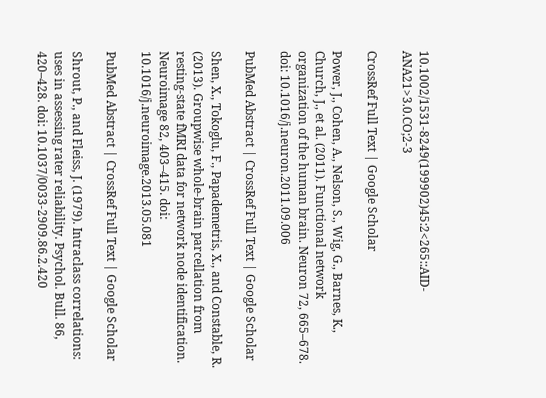10.1002/1531-8249(199902)45:2<265::AID-ANA21>3.0.CO;2-3

CrossRef Full Text | Google Scholar

Power, J., Cohen, A., Nelson, S., Wig, G., Barnes, K., Church, J., et al. (2011). Functional network organization of the human brain. Neuron 72, 665–678. doi: 10.1016/j.neuron.2011.09.006

PubMed Abstract | CrossRef Full Text | Google Scholar

Shen, X., Tokoglu, F., Papademetris, X., and Constable, R. (2013). Groupwise whole-brain parcellation from resting-state fMRI data for network node identification. Neuroimage 82, 403–415. doi: 10.1016/j.neuroimage.2013.05.081

PubMed Abstract | CrossRef Full Text | Google Scholar

Shrout, P., and Fleiss, J. (1979). Intraclass correlations: uses in assessing rater reliability. Psychol. Bull. 86, 420–428. doi: 10.1037/0033-2909.86.2.420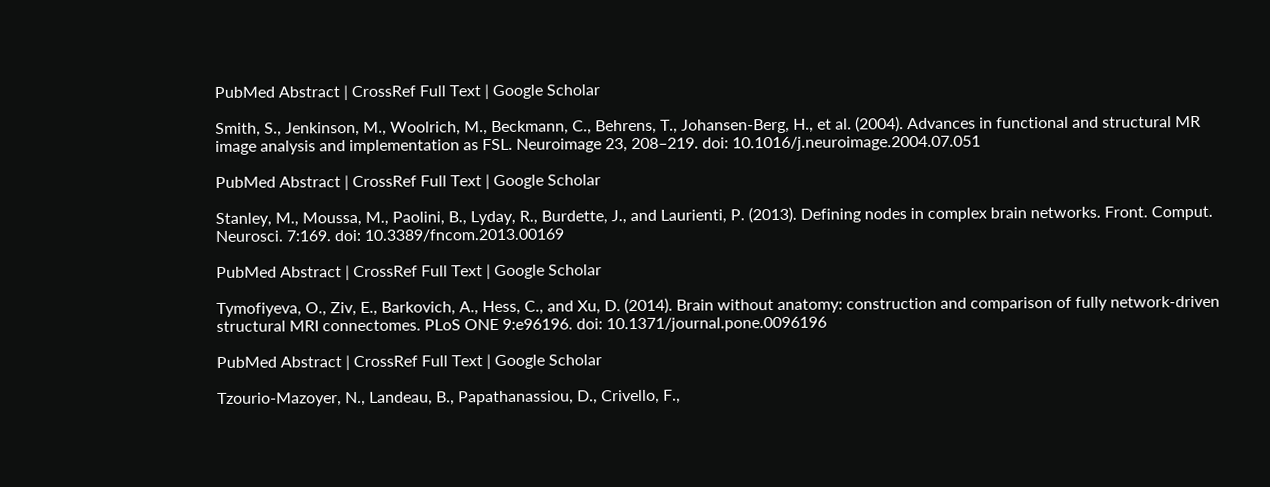PubMed Abstract | CrossRef Full Text | Google Scholar

Smith, S., Jenkinson, M., Woolrich, M., Beckmann, C., Behrens, T., Johansen-Berg, H., et al. (2004). Advances in functional and structural MR image analysis and implementation as FSL. Neuroimage 23, 208–219. doi: 10.1016/j.neuroimage.2004.07.051

PubMed Abstract | CrossRef Full Text | Google Scholar

Stanley, M., Moussa, M., Paolini, B., Lyday, R., Burdette, J., and Laurienti, P. (2013). Defining nodes in complex brain networks. Front. Comput. Neurosci. 7:169. doi: 10.3389/fncom.2013.00169

PubMed Abstract | CrossRef Full Text | Google Scholar

Tymofiyeva, O., Ziv, E., Barkovich, A., Hess, C., and Xu, D. (2014). Brain without anatomy: construction and comparison of fully network-driven structural MRI connectomes. PLoS ONE 9:e96196. doi: 10.1371/journal.pone.0096196

PubMed Abstract | CrossRef Full Text | Google Scholar

Tzourio-Mazoyer, N., Landeau, B., Papathanassiou, D., Crivello, F.,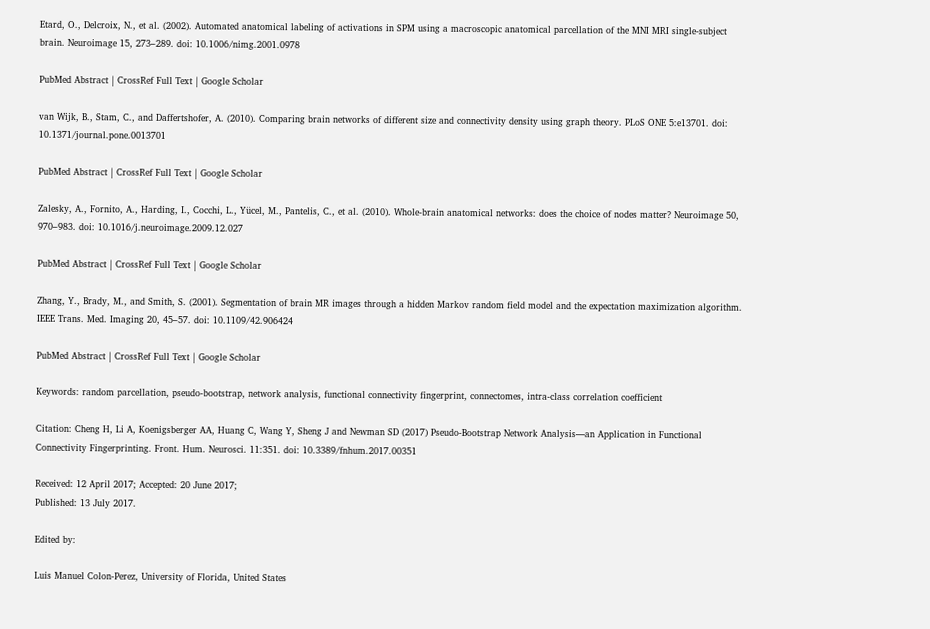Etard, O., Delcroix, N., et al. (2002). Automated anatomical labeling of activations in SPM using a macroscopic anatomical parcellation of the MNI MRI single-subject brain. Neuroimage 15, 273–289. doi: 10.1006/nimg.2001.0978

PubMed Abstract | CrossRef Full Text | Google Scholar

van Wijk, B., Stam, C., and Daffertshofer, A. (2010). Comparing brain networks of different size and connectivity density using graph theory. PLoS ONE 5:e13701. doi: 10.1371/journal.pone.0013701

PubMed Abstract | CrossRef Full Text | Google Scholar

Zalesky, A., Fornito, A., Harding, I., Cocchi, L., Yücel, M., Pantelis, C., et al. (2010). Whole-brain anatomical networks: does the choice of nodes matter? Neuroimage 50, 970–983. doi: 10.1016/j.neuroimage.2009.12.027

PubMed Abstract | CrossRef Full Text | Google Scholar

Zhang, Y., Brady, M., and Smith, S. (2001). Segmentation of brain MR images through a hidden Markov random field model and the expectation maximization algorithm. IEEE Trans. Med. Imaging 20, 45–57. doi: 10.1109/42.906424

PubMed Abstract | CrossRef Full Text | Google Scholar

Keywords: random parcellation, pseudo-bootstrap, network analysis, functional connectivity fingerprint, connectomes, intra-class correlation coefficient

Citation: Cheng H, Li A, Koenigsberger AA, Huang C, Wang Y, Sheng J and Newman SD (2017) Pseudo-Bootstrap Network Analysis—an Application in Functional Connectivity Fingerprinting. Front. Hum. Neurosci. 11:351. doi: 10.3389/fnhum.2017.00351

Received: 12 April 2017; Accepted: 20 June 2017;
Published: 13 July 2017.

Edited by:

Luis Manuel Colon-Perez, University of Florida, United States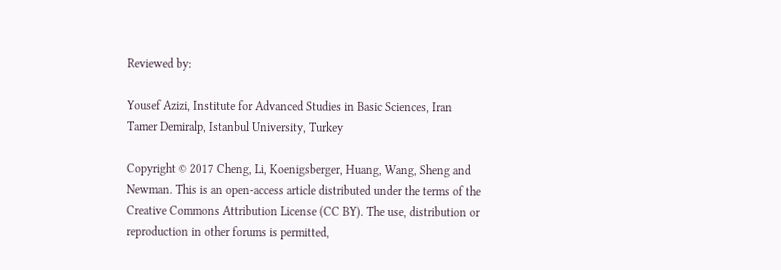Reviewed by:

Yousef Azizi, Institute for Advanced Studies in Basic Sciences, Iran
Tamer Demiralp, Istanbul University, Turkey

Copyright © 2017 Cheng, Li, Koenigsberger, Huang, Wang, Sheng and Newman. This is an open-access article distributed under the terms of the Creative Commons Attribution License (CC BY). The use, distribution or reproduction in other forums is permitted,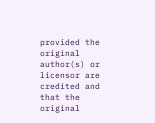provided the original author(s) or licensor are credited and that the original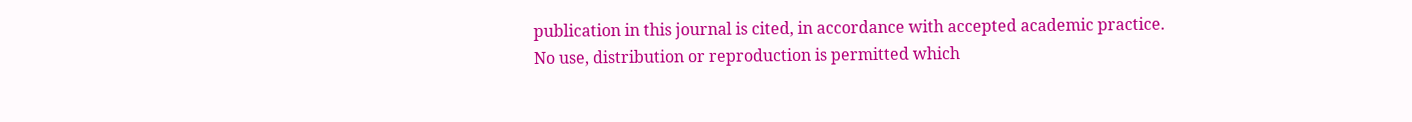publication in this journal is cited, in accordance with accepted academic practice. No use, distribution or reproduction is permitted which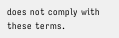does not comply with these terms.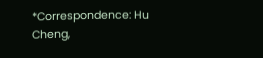*Correspondence: Hu Cheng,